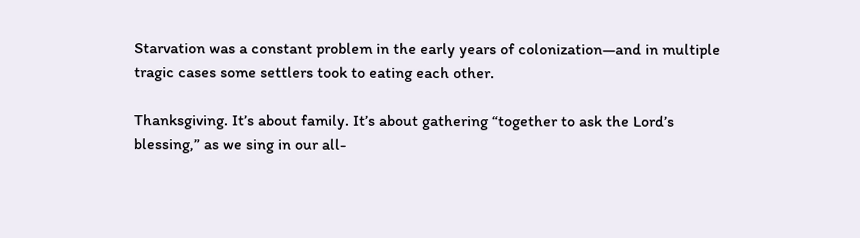Starvation was a constant problem in the early years of colonization—and in multiple tragic cases some settlers took to eating each other.

Thanksgiving. It’s about family. It’s about gathering “together to ask the Lord’s blessing,” as we sing in our all-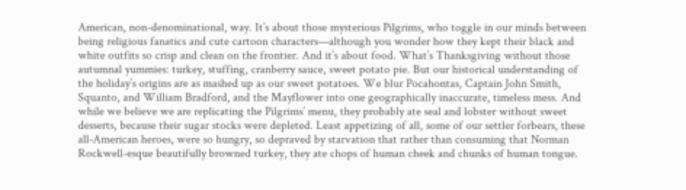American, non-denominational, way. It’s about those mysterious Pilgrims, who toggle in our minds between being religious fanatics and cute cartoon characters—although you wonder how they kept their black and white outfits so crisp and clean on the frontier. And it’s about food. What’s Thanksgiving without those autumnal yummies: turkey, stuffing, cranberry sauce, sweet potato pie. But our historical understanding of the holiday’s origins are as mashed up as our sweet potatoes. We blur Pocahontas, Captain John Smith, Squanto, and William Bradford, and the Mayflower into one geographically inaccurate, timeless mess. And while we believe we are replicating the Pilgrims’ menu, they probably ate seal and lobster without sweet desserts, because their sugar stocks were depleted. Least appetizing of all, some of our settler forbears, these all-American heroes, were so hungry, so depraved by starvation that rather than consuming that Norman Rockwell-esque beautifully browned turkey, they ate chops of human cheek and chunks of human tongue.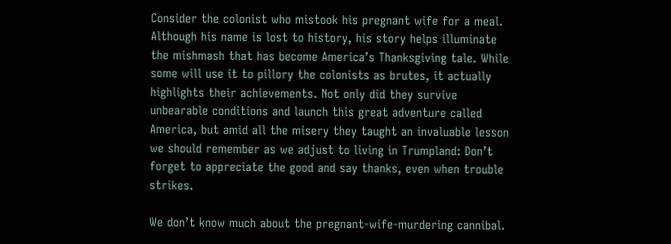Consider the colonist who mistook his pregnant wife for a meal. Although his name is lost to history, his story helps illuminate the mishmash that has become America’s Thanksgiving tale. While some will use it to pillory the colonists as brutes, it actually highlights their achievements. Not only did they survive unbearable conditions and launch this great adventure called America, but amid all the misery they taught an invaluable lesson we should remember as we adjust to living in Trumpland: Don’t forget to appreciate the good and say thanks, even when trouble strikes.

We don’t know much about the pregnant-wife-murdering cannibal.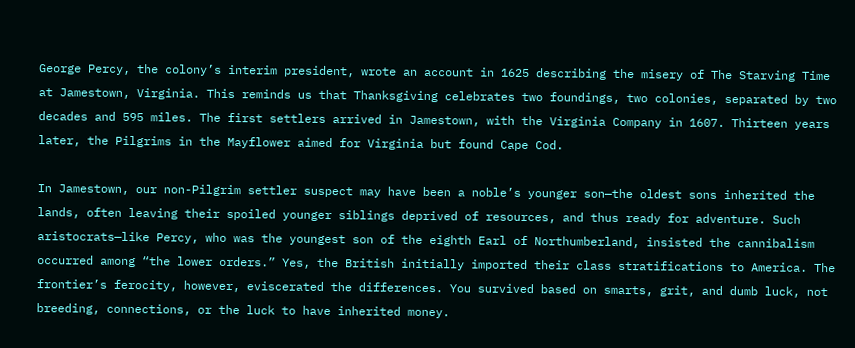George Percy, the colony’s interim president, wrote an account in 1625 describing the misery of The Starving Time at Jamestown, Virginia. This reminds us that Thanksgiving celebrates two foundings, two colonies, separated by two decades and 595 miles. The first settlers arrived in Jamestown, with the Virginia Company in 1607. Thirteen years later, the Pilgrims in the Mayflower aimed for Virginia but found Cape Cod.

In Jamestown, our non-Pilgrim settler suspect may have been a noble’s younger son—the oldest sons inherited the lands, often leaving their spoiled younger siblings deprived of resources, and thus ready for adventure. Such aristocrats—like Percy, who was the youngest son of the eighth Earl of Northumberland, insisted the cannibalism occurred among “the lower orders.” Yes, the British initially imported their class stratifications to America. The frontier’s ferocity, however, eviscerated the differences. You survived based on smarts, grit, and dumb luck, not breeding, connections, or the luck to have inherited money.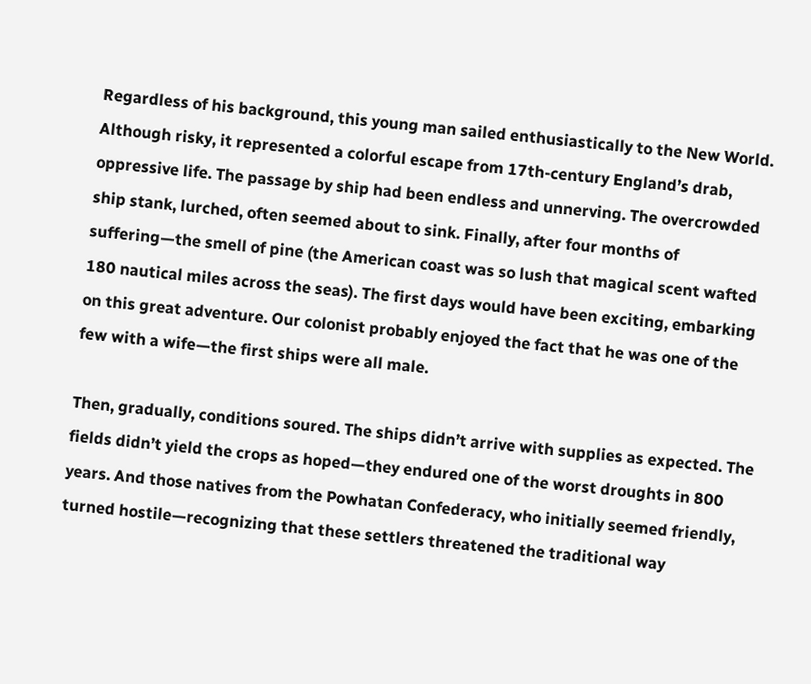Regardless of his background, this young man sailed enthusiastically to the New World. Although risky, it represented a colorful escape from 17th-century England’s drab, oppressive life. The passage by ship had been endless and unnerving. The overcrowded ship stank, lurched, often seemed about to sink. Finally, after four months of suffering—the smell of pine (the American coast was so lush that magical scent wafted 180 nautical miles across the seas). The first days would have been exciting, embarking on this great adventure. Our colonist probably enjoyed the fact that he was one of the few with a wife—the first ships were all male.

Then, gradually, conditions soured. The ships didn’t arrive with supplies as expected. The fields didn’t yield the crops as hoped—they endured one of the worst droughts in 800 years. And those natives from the Powhatan Confederacy, who initially seemed friendly, turned hostile—recognizing that these settlers threatened the traditional way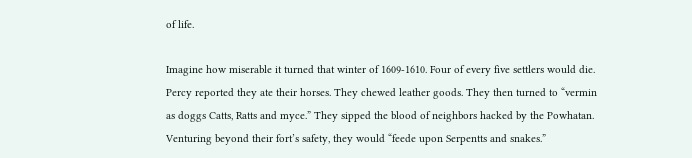of life.

Imagine how miserable it turned that winter of 1609-1610. Four of every five settlers would die. Percy reported they ate their horses. They chewed leather goods. They then turned to “vermin as doggs Catts, Ratts and myce.” They sipped the blood of neighbors hacked by the Powhatan. Venturing beyond their fort’s safety, they would “feede upon Serpentts and snakes.”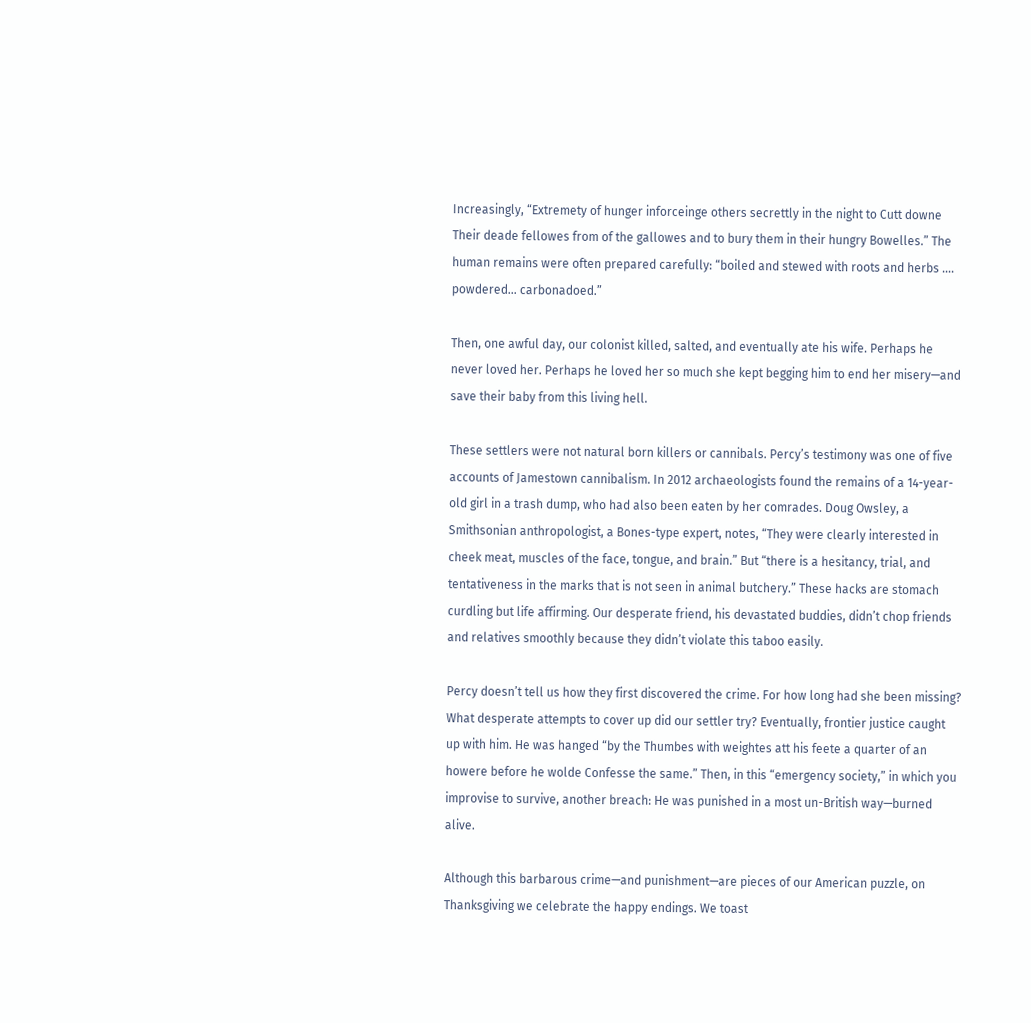Increasingly, “Extremety of hunger inforceinge others secrettly in the night to Cutt downe Their deade fellowes from of the gallowes and to bury them in their hungry Bowelles.” The human remains were often prepared carefully: “boiled and stewed with roots and herbs …. powdered… carbonadoed.”

Then, one awful day, our colonist killed, salted, and eventually ate his wife. Perhaps he never loved her. Perhaps he loved her so much she kept begging him to end her misery—and save their baby from this living hell.

These settlers were not natural born killers or cannibals. Percy’s testimony was one of five accounts of Jamestown cannibalism. In 2012 archaeologists found the remains of a 14-year-old girl in a trash dump, who had also been eaten by her comrades. Doug Owsley, a Smithsonian anthropologist, a Bones-type expert, notes, “They were clearly interested in cheek meat, muscles of the face, tongue, and brain.” But “there is a hesitancy, trial, and tentativeness in the marks that is not seen in animal butchery.” These hacks are stomach curdling but life affirming. Our desperate friend, his devastated buddies, didn’t chop friends and relatives smoothly because they didn’t violate this taboo easily.

Percy doesn’t tell us how they first discovered the crime. For how long had she been missing? What desperate attempts to cover up did our settler try? Eventually, frontier justice caught up with him. He was hanged “by the Thumbes with weightes att his feete a quarter of an howere before he wolde Confesse the same.” Then, in this “emergency society,” in which you improvise to survive, another breach: He was punished in a most un-British way—burned alive.

Although this barbarous crime—and punishment—are pieces of our American puzzle, on Thanksgiving we celebrate the happy endings. We toast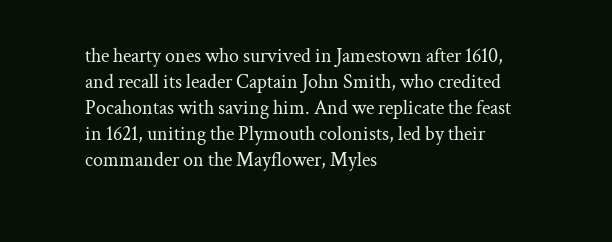the hearty ones who survived in Jamestown after 1610, and recall its leader Captain John Smith, who credited Pocahontas with saving him. And we replicate the feast in 1621, uniting the Plymouth colonists, led by their commander on the Mayflower, Myles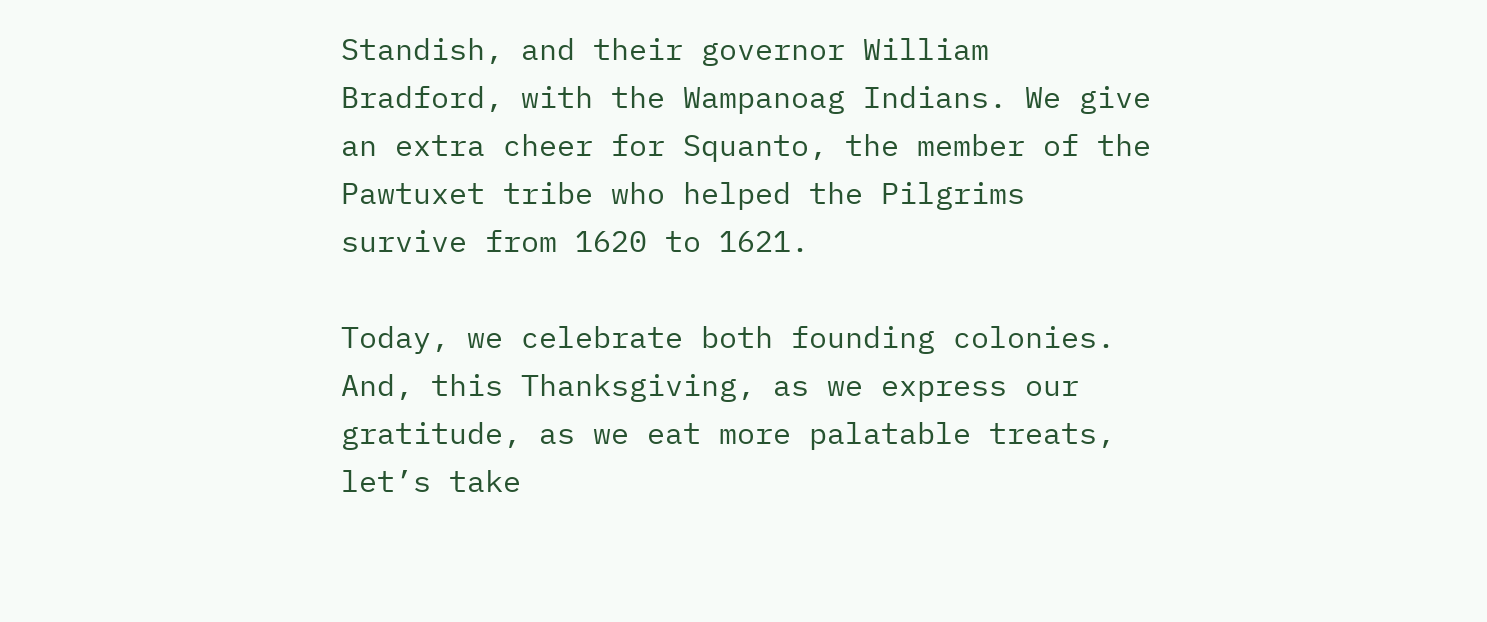Standish, and their governor William Bradford, with the Wampanoag Indians. We give an extra cheer for Squanto, the member of the Pawtuxet tribe who helped the Pilgrims survive from 1620 to 1621.

Today, we celebrate both founding colonies. And, this Thanksgiving, as we express our gratitude, as we eat more palatable treats, let’s take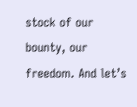stock of our bounty, our freedom. And let’s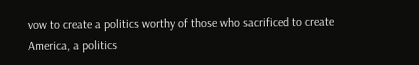vow to create a politics worthy of those who sacrificed to create America, a politics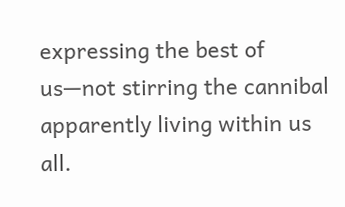expressing the best of us—not stirring the cannibal apparently living within us all.